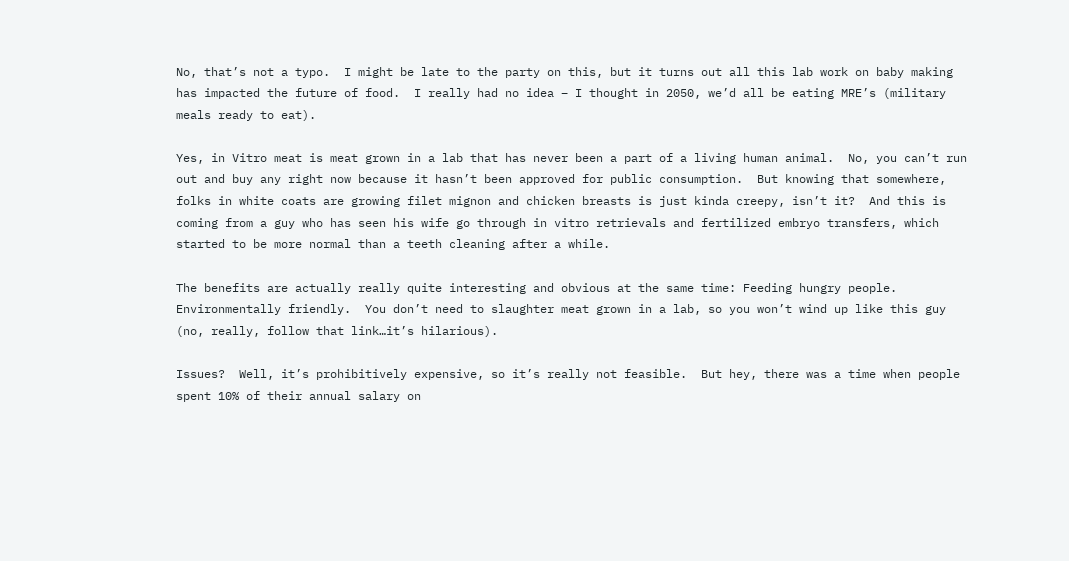No, that’s not a typo.  I might be late to the party on this, but it turns out all this lab work on baby making has impacted the future of food.  I really had no idea – I thought in 2050, we’d all be eating MRE’s (military meals ready to eat).

Yes, in Vitro meat is meat grown in a lab that has never been a part of a living human animal.  No, you can’t run out and buy any right now because it hasn’t been approved for public consumption.  But knowing that somewhere, folks in white coats are growing filet mignon and chicken breasts is just kinda creepy, isn’t it?  And this is coming from a guy who has seen his wife go through in vitro retrievals and fertilized embryo transfers, which started to be more normal than a teeth cleaning after a while.

The benefits are actually really quite interesting and obvious at the same time: Feeding hungry people.  Environmentally friendly.  You don’t need to slaughter meat grown in a lab, so you won’t wind up like this guy (no, really, follow that link…it’s hilarious).

Issues?  Well, it’s prohibitively expensive, so it’s really not feasible.  But hey, there was a time when people spent 10% of their annual salary on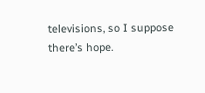televisions, so I suppose there’s hope.